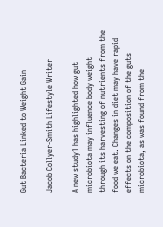Gut Bacteria Linked to Weight Gain

Jacob Collyer-Smith Lifestyle Writer

A new study1 has highlighted how gut microbiota may influence body weight through its harvesting of nutrients from the food we eat. Changes in diet may have rapid effects on the composition of the guts microbiota, as was found from the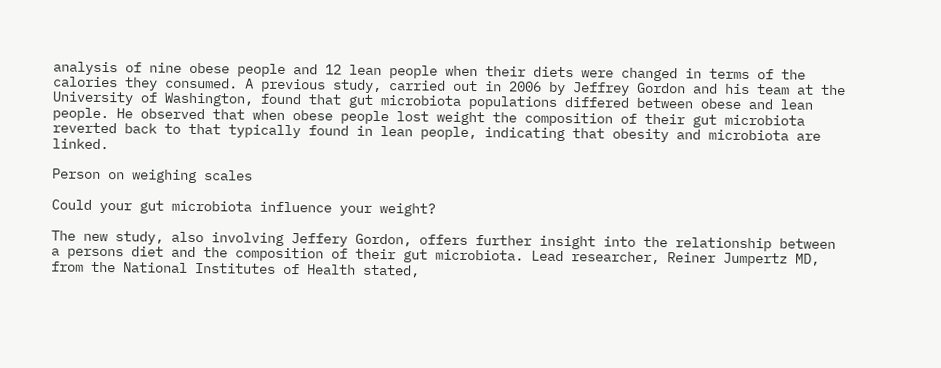analysis of nine obese people and 12 lean people when their diets were changed in terms of the calories they consumed. A previous study, carried out in 2006 by Jeffrey Gordon and his team at the University of Washington, found that gut microbiota populations differed between obese and lean people. He observed that when obese people lost weight the composition of their gut microbiota reverted back to that typically found in lean people, indicating that obesity and microbiota are linked.

Person on weighing scales

Could your gut microbiota influence your weight?

The new study, also involving Jeffery Gordon, offers further insight into the relationship between a persons diet and the composition of their gut microbiota. Lead researcher, Reiner Jumpertz MD, from the National Institutes of Health stated,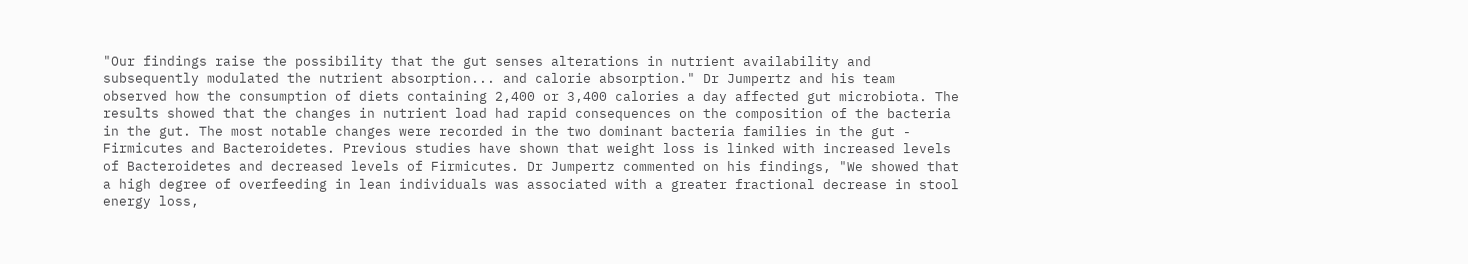"Our findings raise the possibility that the gut senses alterations in nutrient availability and subsequently modulated the nutrient absorption... and calorie absorption." Dr Jumpertz and his team observed how the consumption of diets containing 2,400 or 3,400 calories a day affected gut microbiota. The results showed that the changes in nutrient load had rapid consequences on the composition of the bacteria in the gut. The most notable changes were recorded in the two dominant bacteria families in the gut - Firmicutes and Bacteroidetes. Previous studies have shown that weight loss is linked with increased levels of Bacteroidetes and decreased levels of Firmicutes. Dr Jumpertz commented on his findings, "We showed that a high degree of overfeeding in lean individuals was associated with a greater fractional decrease in stool energy loss,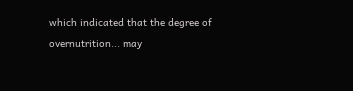which indicated that the degree of overnutrition... may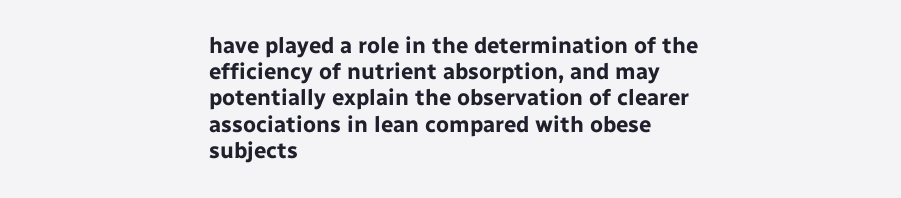have played a role in the determination of the efficiency of nutrient absorption, and may potentially explain the observation of clearer associations in lean compared with obese subjects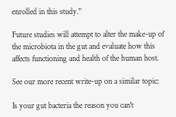enrolled in this study."

Future studies will attempt to alter the make-up of the microbiota in the gut and evaluate how this affects functioning and health of the human host.

See our more recent write-up on a similar topic:

Is your gut bacteria the reason you can't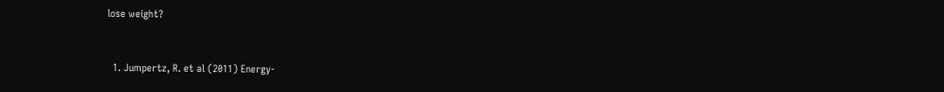lose weight?


  1. Jumpertz, R. et al (2011) Energy-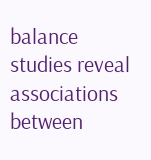balance studies reveal associations between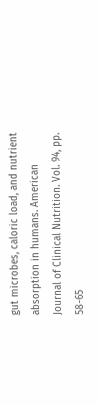gut microbes, caloric load, and nutrient absorption in humans. American Journal of Clinical Nutrition. Vol. 94, pp. 58-65